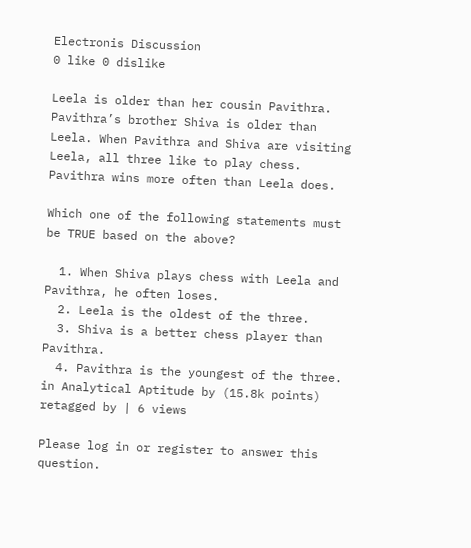Electronis Discussion
0 like 0 dislike

Leela is older than her cousin Pavithra. Pavithra’s brother Shiva is older than Leela. When Pavithra and Shiva are visiting Leela, all three like to play chess. Pavithra wins more often than Leela does.

Which one of the following statements must be TRUE based on the above?

  1. When Shiva plays chess with Leela and Pavithra, he often loses.
  2. Leela is the oldest of the three.
  3. Shiva is a better chess player than Pavithra.
  4. Pavithra is the youngest of the three.
in Analytical Aptitude by (15.8k points)
retagged by | 6 views

Please log in or register to answer this question.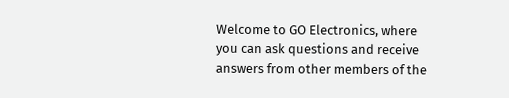Welcome to GO Electronics, where you can ask questions and receive answers from other members of the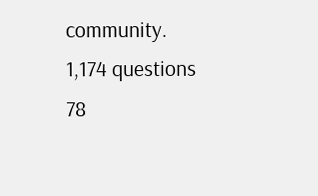community.
1,174 questions
78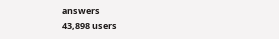answers
43,898 users